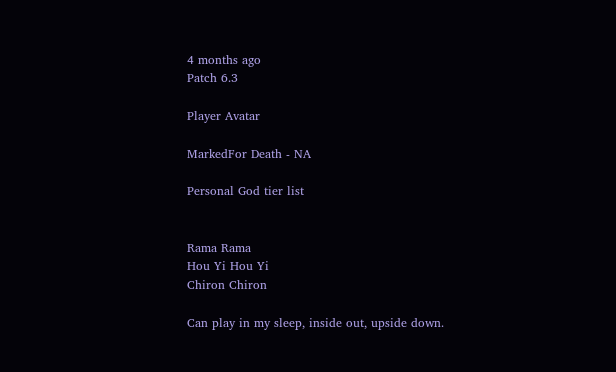4 months ago
Patch 6.3

Player Avatar

MarkedFor Death - NA

Personal God tier list


Rama Rama
Hou Yi Hou Yi
Chiron Chiron

Can play in my sleep, inside out, upside down.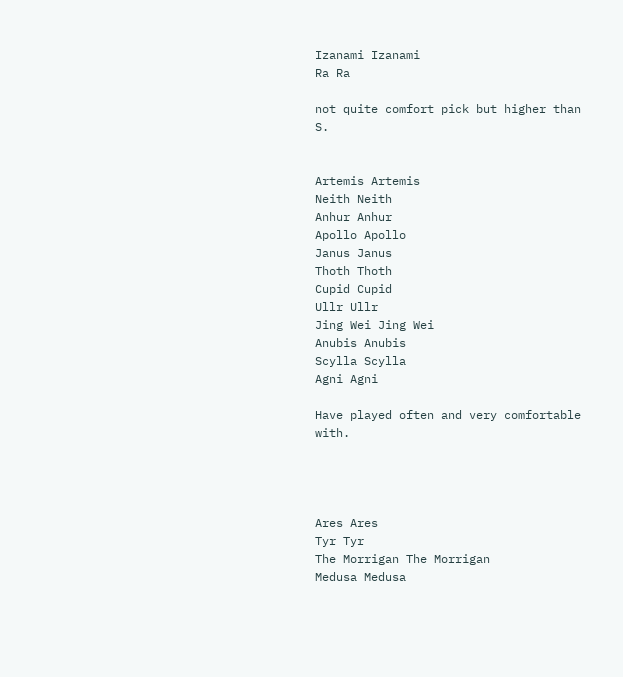Izanami Izanami
Ra Ra

not quite comfort pick but higher than S.


Artemis Artemis
Neith Neith
Anhur Anhur
Apollo Apollo
Janus Janus
Thoth Thoth
Cupid Cupid
Ullr Ullr
Jing Wei Jing Wei
Anubis Anubis
Scylla Scylla
Agni Agni

Have played often and very comfortable with.




Ares Ares
Tyr Tyr
The Morrigan The Morrigan
Medusa Medusa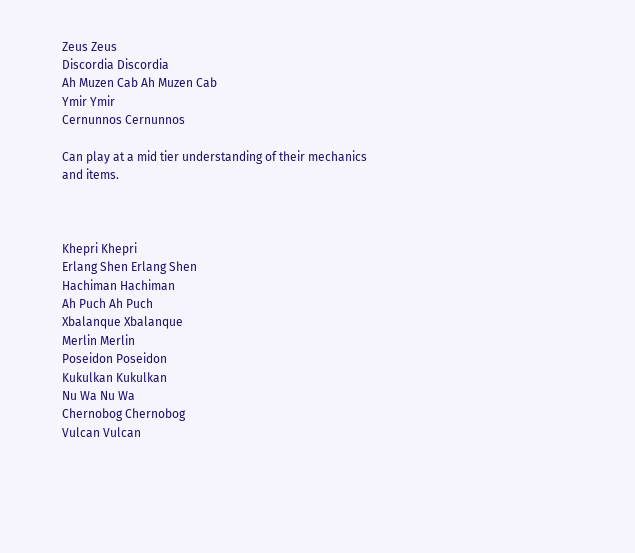Zeus Zeus
Discordia Discordia
Ah Muzen Cab Ah Muzen Cab
Ymir Ymir
Cernunnos Cernunnos

Can play at a mid tier understanding of their mechanics and items.



Khepri Khepri
Erlang Shen Erlang Shen
Hachiman Hachiman
Ah Puch Ah Puch
Xbalanque Xbalanque
Merlin Merlin
Poseidon Poseidon
Kukulkan Kukulkan
Nu Wa Nu Wa
Chernobog Chernobog
Vulcan Vulcan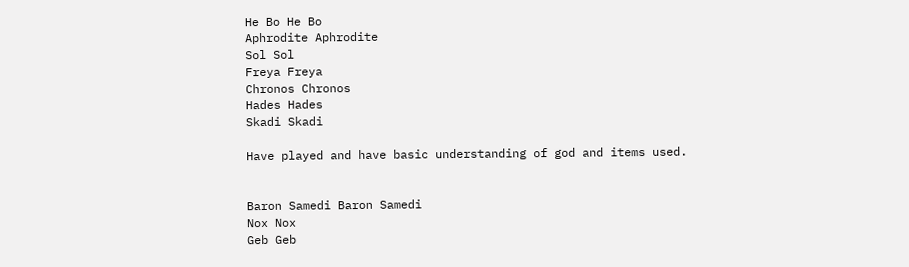He Bo He Bo
Aphrodite Aphrodite
Sol Sol
Freya Freya
Chronos Chronos
Hades Hades
Skadi Skadi

Have played and have basic understanding of god and items used.


Baron Samedi Baron Samedi
Nox Nox
Geb Geb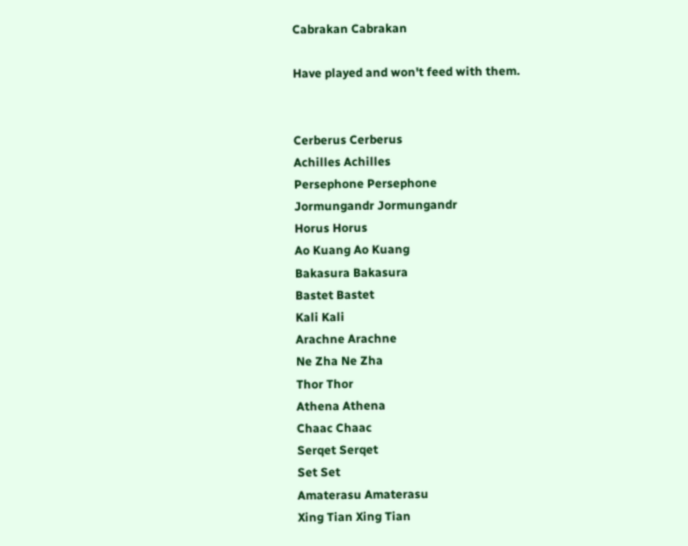Cabrakan Cabrakan

Have played and won't feed with them.


Cerberus Cerberus
Achilles Achilles
Persephone Persephone
Jormungandr Jormungandr
Horus Horus
Ao Kuang Ao Kuang
Bakasura Bakasura
Bastet Bastet
Kali Kali
Arachne Arachne
Ne Zha Ne Zha
Thor Thor
Athena Athena
Chaac Chaac
Serqet Serqet
Set Set
Amaterasu Amaterasu
Xing Tian Xing Tian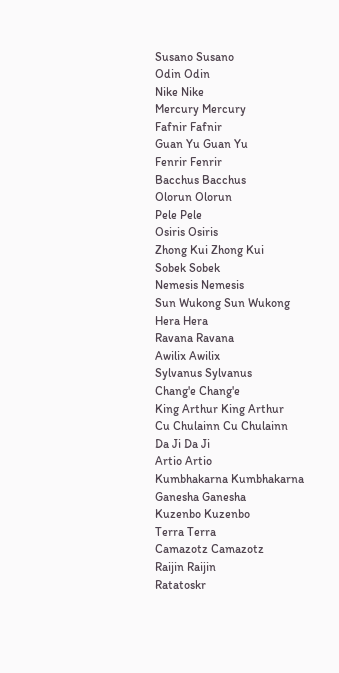Susano Susano
Odin Odin
Nike Nike
Mercury Mercury
Fafnir Fafnir
Guan Yu Guan Yu
Fenrir Fenrir
Bacchus Bacchus
Olorun Olorun
Pele Pele
Osiris Osiris
Zhong Kui Zhong Kui
Sobek Sobek
Nemesis Nemesis
Sun Wukong Sun Wukong
Hera Hera
Ravana Ravana
Awilix Awilix
Sylvanus Sylvanus
Chang'e Chang'e
King Arthur King Arthur
Cu Chulainn Cu Chulainn
Da Ji Da Ji
Artio Artio
Kumbhakarna Kumbhakarna
Ganesha Ganesha
Kuzenbo Kuzenbo
Terra Terra
Camazotz Camazotz
Raijin Raijin
Ratatoskr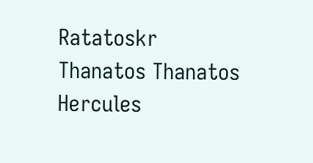Ratatoskr
Thanatos Thanatos
Hercules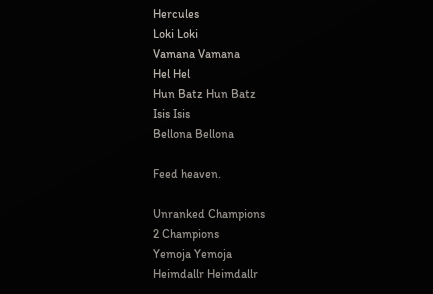Hercules
Loki Loki
Vamana Vamana
Hel Hel
Hun Batz Hun Batz
Isis Isis
Bellona Bellona

Feed heaven.

Unranked Champions
2 Champions
Yemoja Yemoja
Heimdallr Heimdallr